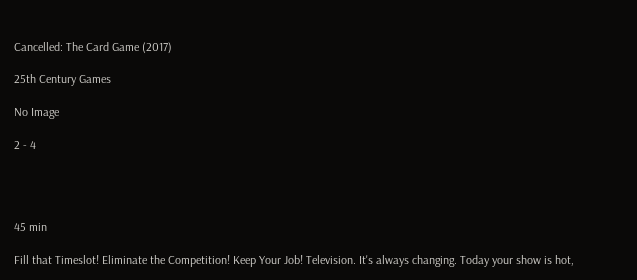Cancelled: The Card Game (2017)

25th Century Games

No Image

2 - 4




45 min

Fill that Timeslot! Eliminate the Competition! Keep Your Job! Television. It's always changing. Today your show is hot,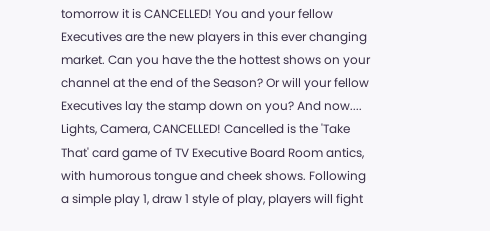tomorrow it is CANCELLED! You and your fellow Executives are the new players in this ever changing market. Can you have the the hottest shows on your channel at the end of the Season? Or will your fellow Executives lay the stamp down on you? And now.... Lights, Camera, CANCELLED! Cancelled is the 'Take That' card game of TV Executive Board Room antics, with humorous tongue and cheek shows. Following a simple play 1, draw 1 style of play, players will fight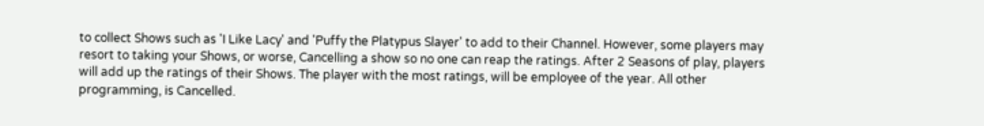to collect Shows such as 'I Like Lacy' and 'Puffy the Platypus Slayer' to add to their Channel. However, some players may resort to taking your Shows, or worse, Cancelling a show so no one can reap the ratings. After 2 Seasons of play, players will add up the ratings of their Shows. The player with the most ratings, will be employee of the year. All other programming, is Cancelled.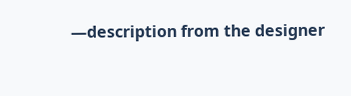—description from the designer